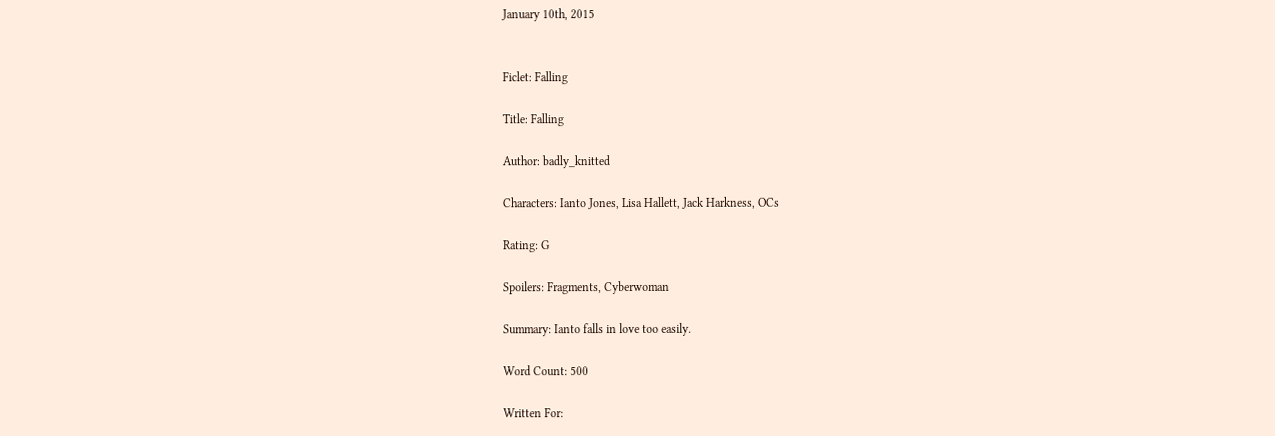January 10th, 2015


Ficlet: Falling

Title: Falling

Author: badly_knitted

Characters: Ianto Jones, Lisa Hallett, Jack Harkness, OCs

Rating: G

Spoilers: Fragments, Cyberwoman

Summary: Ianto falls in love too easily.

Word Count: 500

Written For: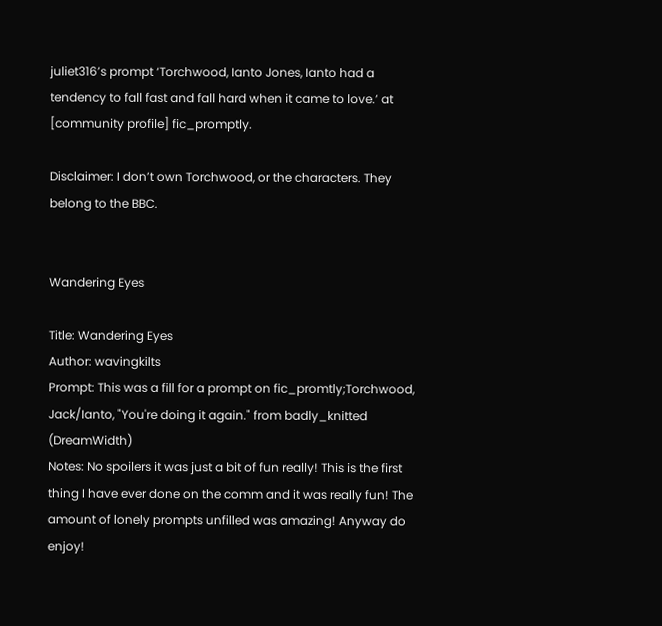juliet316’s prompt ‘Torchwood, Ianto Jones, Ianto had a tendency to fall fast and fall hard when it came to love.’ at [community profile] fic_promptly.

Disclaimer: I don’t own Torchwood, or the characters. They belong to the BBC.


Wandering Eyes

Title: Wandering Eyes
Author: wavingkilts
Prompt: This was a fill for a prompt on fic_promtly;Torchwood, Jack/Ianto, "You're doing it again." from badly_knitted (DreamWidth)
Notes: No spoilers it was just a bit of fun really! This is the first thing I have ever done on the comm and it was really fun! The amount of lonely prompts unfilled was amazing! Anyway do enjoy!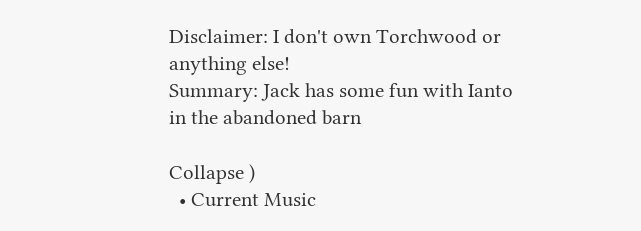Disclaimer: I don't own Torchwood or anything else!
Summary: Jack has some fun with Ianto in the abandoned barn

Collapse )
  • Current Music